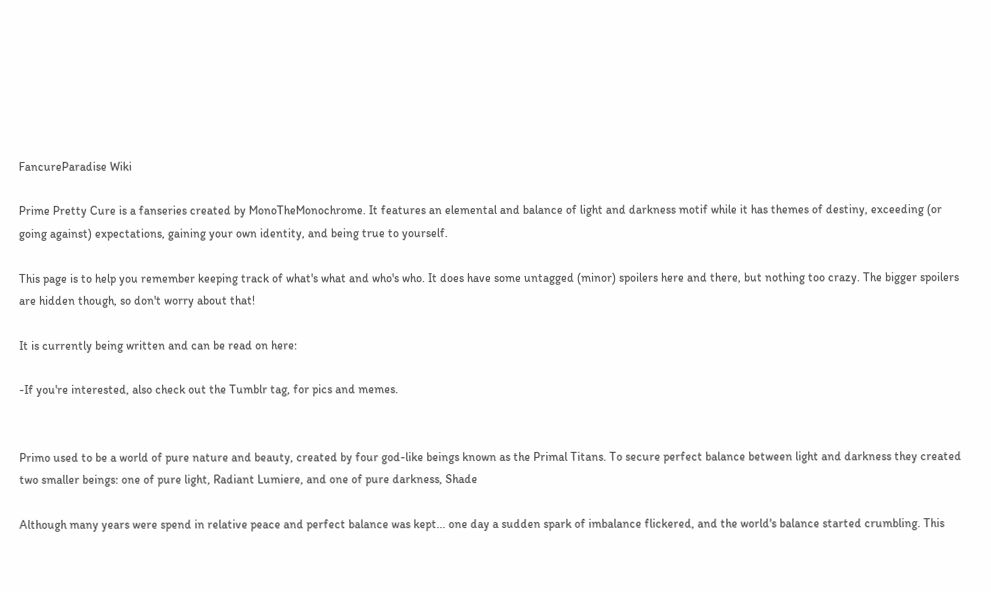FancureParadise Wiki

Prime Pretty Cure is a fanseries created by MonoTheMonochrome. It features an elemental and balance of light and darkness motif while it has themes of destiny, exceeding (or going against) expectations, gaining your own identity, and being true to yourself.

This page is to help you remember keeping track of what's what and who's who. It does have some untagged (minor) spoilers here and there, but nothing too crazy. The bigger spoilers are hidden though, so don't worry about that!

It is currently being written and can be read on here:

-If you're interested, also check out the Tumblr tag, for pics and memes.


Primo used to be a world of pure nature and beauty, created by four god-like beings known as the Primal Titans. To secure perfect balance between light and darkness they created two smaller beings: one of pure light, Radiant Lumiere, and one of pure darkness, Shade

Although many years were spend in relative peace and perfect balance was kept... one day a sudden spark of imbalance flickered, and the world's balance started crumbling. This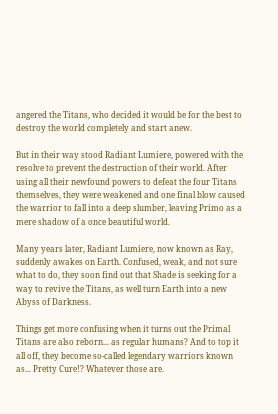angered the Titans, who decided it would be for the best to destroy the world completely and start anew.

But in their way stood Radiant Lumiere, powered with the resolve to prevent the destruction of their world. After using all their newfound powers to defeat the four Titans themselves, they were weakened and one final blow caused the warrior to fall into a deep slumber, leaving Primo as a mere shadow of a once beautiful world.

Many years later, Radiant Lumiere, now known as Ray, suddenly awakes on Earth. Confused, weak, and not sure what to do, they soon find out that Shade is seeking for a way to revive the Titans, as well turn Earth into a new Abyss of Darkness.

Things get more confusing when it turns out the Primal Titans are also reborn... as regular humans? And to top it all off, they become so-called legendary warriors known as... Pretty Cure!? Whatever those are.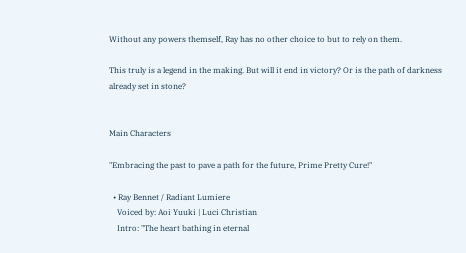Without any powers themself, Ray has no other choice to but to rely on them.

This truly is a legend in the making. But will it end in victory? Or is the path of darkness already set in stone?


Main Characters

"Embracing the past to pave a path for the future, Prime Pretty Cure!"

  • Ray Bennet / Radiant Lumiere
    Voiced by: Aoi Yuuki | Luci Christian
    Intro: "The heart bathing in eternal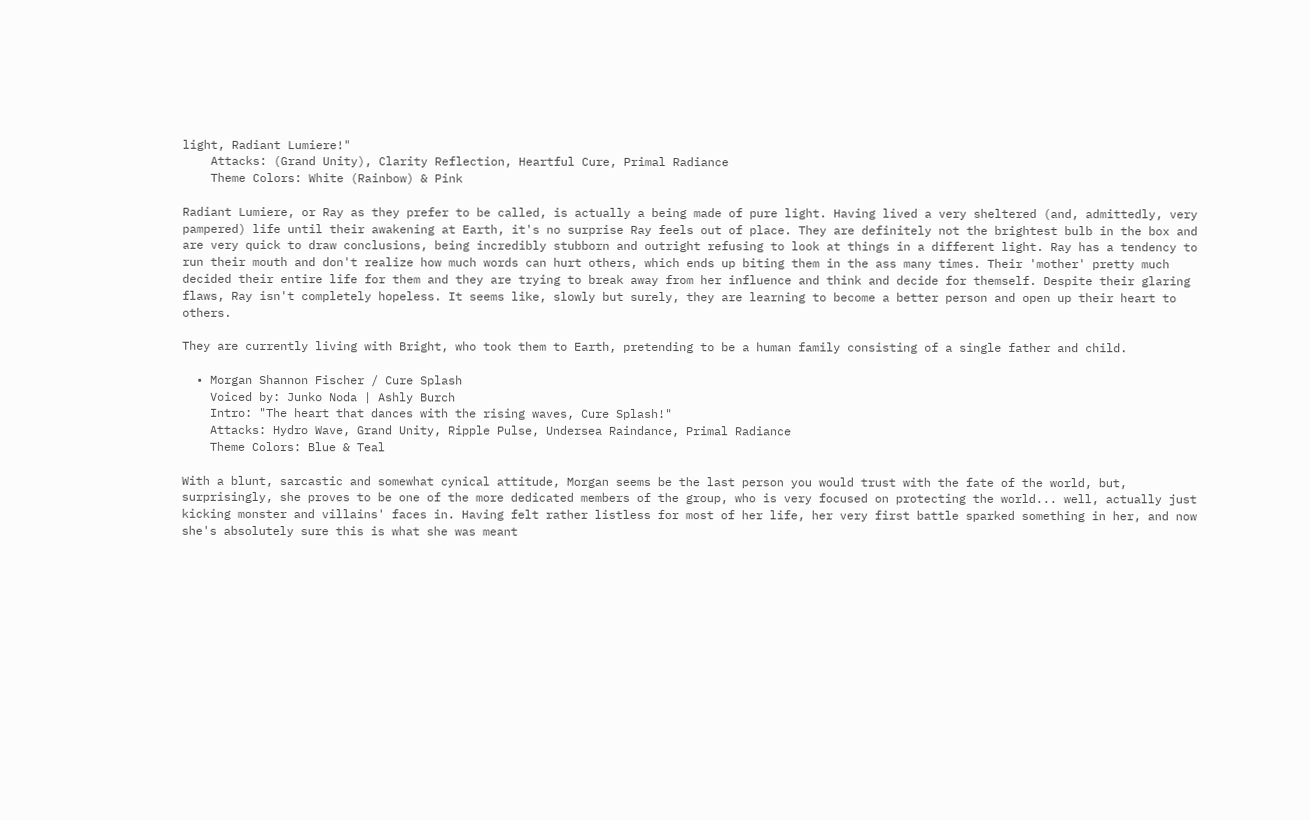light, Radiant Lumiere!"
    Attacks: (Grand Unity), Clarity Reflection, Heartful Cure, Primal Radiance
    Theme Colors: White (Rainbow) & Pink

Radiant Lumiere, or Ray as they prefer to be called, is actually a being made of pure light. Having lived a very sheltered (and, admittedly, very pampered) life until their awakening at Earth, it's no surprise Ray feels out of place. They are definitely not the brightest bulb in the box and are very quick to draw conclusions, being incredibly stubborn and outright refusing to look at things in a different light. Ray has a tendency to run their mouth and don't realize how much words can hurt others, which ends up biting them in the ass many times. Their 'mother' pretty much decided their entire life for them and they are trying to break away from her influence and think and decide for themself. Despite their glaring flaws, Ray isn't completely hopeless. It seems like, slowly but surely, they are learning to become a better person and open up their heart to others.

They are currently living with Bright, who took them to Earth, pretending to be a human family consisting of a single father and child.

  • Morgan Shannon Fischer / Cure Splash
    Voiced by: Junko Noda | Ashly Burch
    Intro: "The heart that dances with the rising waves, Cure Splash!"
    Attacks: Hydro Wave, Grand Unity, Ripple Pulse, Undersea Raindance, Primal Radiance
    Theme Colors: Blue & Teal

With a blunt, sarcastic and somewhat cynical attitude, Morgan seems be the last person you would trust with the fate of the world, but, surprisingly, she proves to be one of the more dedicated members of the group, who is very focused on protecting the world... well, actually just kicking monster and villains' faces in. Having felt rather listless for most of her life, her very first battle sparked something in her, and now she's absolutely sure this is what she was meant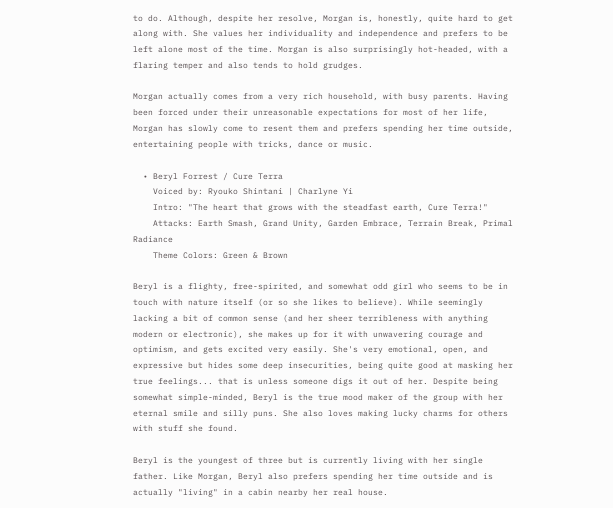to do. Although, despite her resolve, Morgan is, honestly, quite hard to get along with. She values her individuality and independence and prefers to be left alone most of the time. Morgan is also surprisingly hot-headed, with a flaring temper and also tends to hold grudges.

Morgan actually comes from a very rich household, with busy parents. Having been forced under their unreasonable expectations for most of her life, Morgan has slowly come to resent them and prefers spending her time outside, entertaining people with tricks, dance or music.

  • Beryl Forrest / Cure Terra
    Voiced by: Ryouko Shintani | Charlyne Yi
    Intro: "The heart that grows with the steadfast earth, Cure Terra!"
    Attacks: Earth Smash, Grand Unity, Garden Embrace, Terrain Break, Primal Radiance
    Theme Colors: Green & Brown

Beryl is a flighty, free-spirited, and somewhat odd girl who seems to be in touch with nature itself (or so she likes to believe). While seemingly lacking a bit of common sense (and her sheer terribleness with anything modern or electronic), she makes up for it with unwavering courage and optimism, and gets excited very easily. She's very emotional, open, and expressive but hides some deep insecurities, being quite good at masking her true feelings... that is unless someone digs it out of her. Despite being somewhat simple-minded, Beryl is the true mood maker of the group with her eternal smile and silly puns. She also loves making lucky charms for others with stuff she found.

Beryl is the youngest of three but is currently living with her single father. Like Morgan, Beryl also prefers spending her time outside and is actually "living" in a cabin nearby her real house.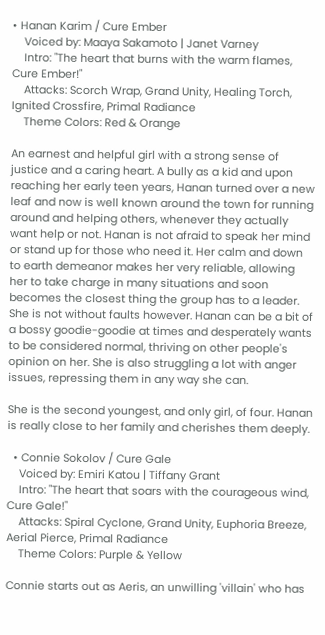• Hanan Karim / Cure Ember
    Voiced by: Maaya Sakamoto | Janet Varney
    Intro: "The heart that burns with the warm flames, Cure Ember!"
    Attacks: Scorch Wrap, Grand Unity, Healing Torch, Ignited Crossfire, Primal Radiance
    Theme Colors: Red & Orange

An earnest and helpful girl with a strong sense of justice and a caring heart. A bully as a kid and upon reaching her early teen years, Hanan turned over a new leaf and now is well known around the town for running around and helping others, whenever they actually want help or not. Hanan is not afraid to speak her mind or stand up for those who need it. Her calm and down to earth demeanor makes her very reliable, allowing her to take charge in many situations and soon becomes the closest thing the group has to a leader. She is not without faults however. Hanan can be a bit of a bossy goodie-goodie at times and desperately wants to be considered normal, thriving on other people's opinion on her. She is also struggling a lot with anger issues, repressing them in any way she can.

She is the second youngest, and only girl, of four. Hanan is really close to her family and cherishes them deeply.

  • Connie Sokolov / Cure Gale
    Voiced by: Emiri Katou | Tiffany Grant
    Intro: "The heart that soars with the courageous wind, Cure Gale!"
    Attacks: Spiral Cyclone, Grand Unity, Euphoria Breeze, Aerial Pierce, Primal Radiance
    Theme Colors: Purple & Yellow

Connie starts out as Aeris, an unwilling 'villain' who has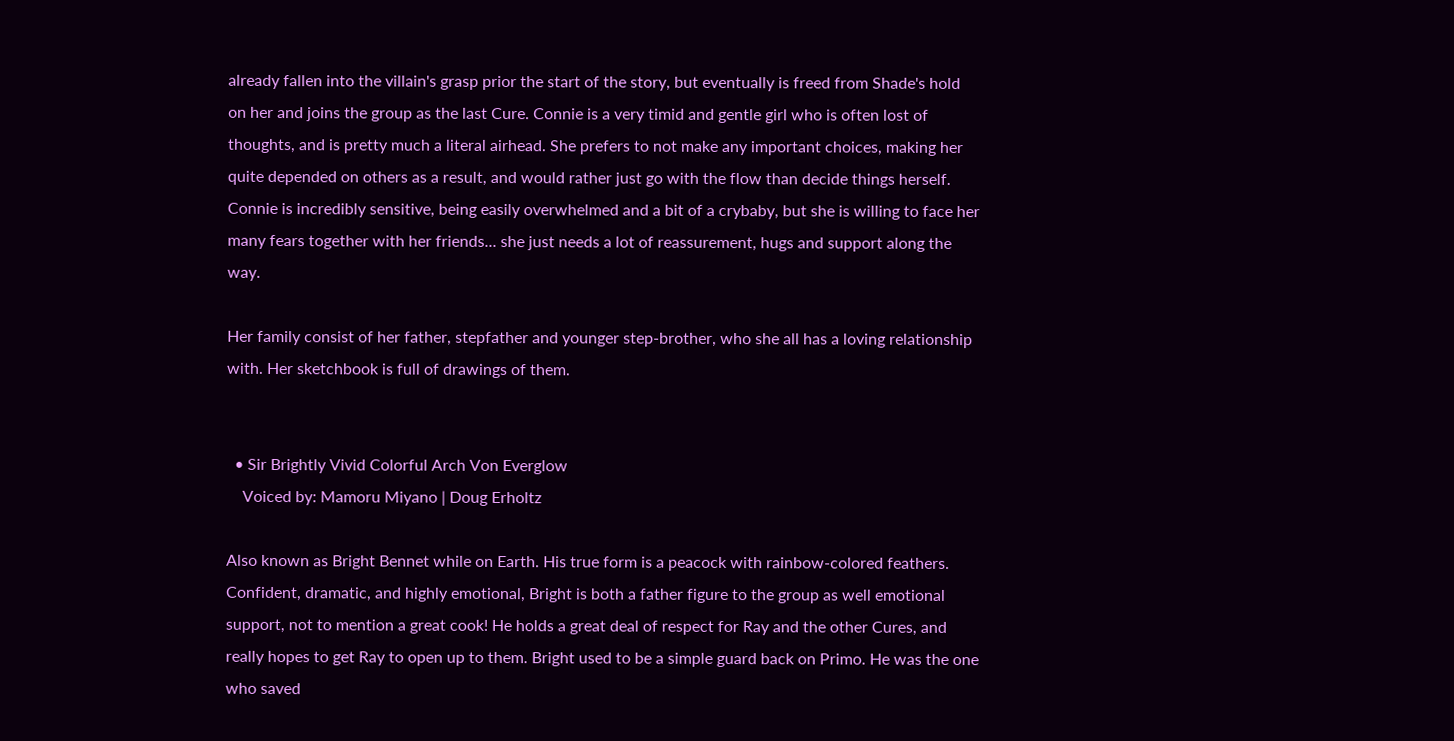already fallen into the villain's grasp prior the start of the story, but eventually is freed from Shade's hold on her and joins the group as the last Cure. Connie is a very timid and gentle girl who is often lost of thoughts, and is pretty much a literal airhead. She prefers to not make any important choices, making her quite depended on others as a result, and would rather just go with the flow than decide things herself. Connie is incredibly sensitive, being easily overwhelmed and a bit of a crybaby, but she is willing to face her many fears together with her friends... she just needs a lot of reassurement, hugs and support along the way.

Her family consist of her father, stepfather and younger step-brother, who she all has a loving relationship with. Her sketchbook is full of drawings of them.


  • Sir Brightly Vivid Colorful Arch Von Everglow
    Voiced by: Mamoru Miyano | Doug Erholtz

Also known as Bright Bennet while on Earth. His true form is a peacock with rainbow-colored feathers. Confident, dramatic, and highly emotional, Bright is both a father figure to the group as well emotional support, not to mention a great cook! He holds a great deal of respect for Ray and the other Cures, and really hopes to get Ray to open up to them. Bright used to be a simple guard back on Primo. He was the one who saved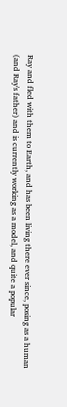Ray and fled with them to Earth, and has been living there ever since, posing as a human (and Ray's father) and is currently working as a model, and quite a popular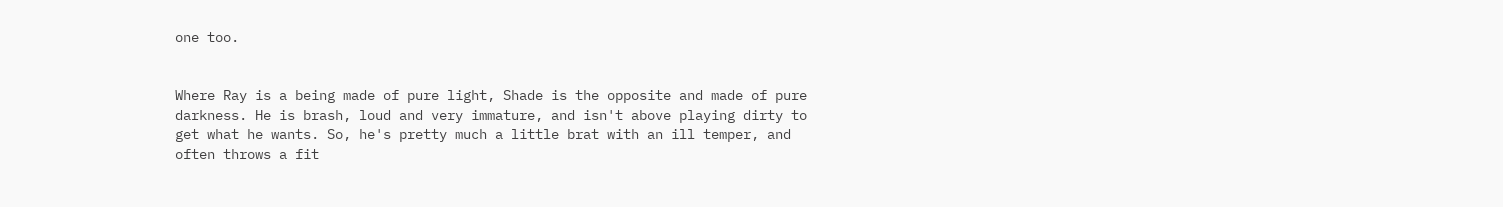one too.


Where Ray is a being made of pure light, Shade is the opposite and made of pure darkness. He is brash, loud and very immature, and isn't above playing dirty to get what he wants. So, he's pretty much a little brat with an ill temper, and often throws a fit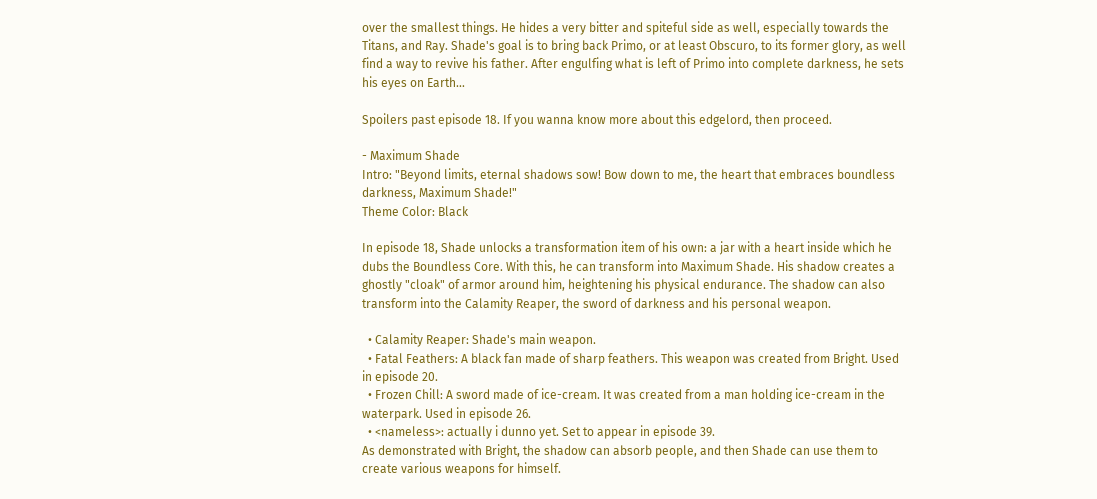over the smallest things. He hides a very bitter and spiteful side as well, especially towards the Titans, and Ray. Shade's goal is to bring back Primo, or at least Obscuro, to its former glory, as well find a way to revive his father. After engulfing what is left of Primo into complete darkness, he sets his eyes on Earth...

Spoilers past episode 18. If you wanna know more about this edgelord, then proceed.

- Maximum Shade
Intro: "Beyond limits, eternal shadows sow! Bow down to me, the heart that embraces boundless darkness, Maximum Shade!"
Theme Color: Black

In episode 18, Shade unlocks a transformation item of his own: a jar with a heart inside which he dubs the Boundless Core. With this, he can transform into Maximum Shade. His shadow creates a ghostly "cloak" of armor around him, heightening his physical endurance. The shadow can also transform into the Calamity Reaper, the sword of darkness and his personal weapon.

  • Calamity Reaper: Shade's main weapon.
  • Fatal Feathers: A black fan made of sharp feathers. This weapon was created from Bright. Used in episode 20.
  • Frozen Chill: A sword made of ice-cream. It was created from a man holding ice-cream in the waterpark. Used in episode 26.
  • <nameless>: actually i dunno yet. Set to appear in episode 39.
As demonstrated with Bright, the shadow can absorb people, and then Shade can use them to create various weapons for himself.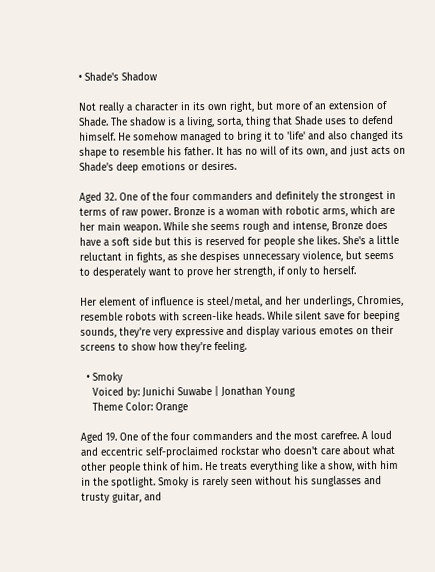• Shade's Shadow

Not really a character in its own right, but more of an extension of Shade. The shadow is a living, sorta, thing that Shade uses to defend himself. He somehow managed to bring it to 'life' and also changed its shape to resemble his father. It has no will of its own, and just acts on Shade's deep emotions or desires.

Aged 32. One of the four commanders and definitely the strongest in terms of raw power. Bronze is a woman with robotic arms, which are her main weapon. While she seems rough and intense, Bronze does have a soft side but this is reserved for people she likes. She's a little reluctant in fights, as she despises unnecessary violence, but seems to desperately want to prove her strength, if only to herself.

Her element of influence is steel/metal, and her underlings, Chromies, resemble robots with screen-like heads. While silent save for beeping sounds, they're very expressive and display various emotes on their screens to show how they're feeling.

  • Smoky
    Voiced by: Junichi Suwabe | Jonathan Young
    Theme Color: Orange

Aged 19. One of the four commanders and the most carefree. A loud and eccentric self-proclaimed rockstar who doesn't care about what other people think of him. He treats everything like a show, with him in the spotlight. Smoky is rarely seen without his sunglasses and trusty guitar, and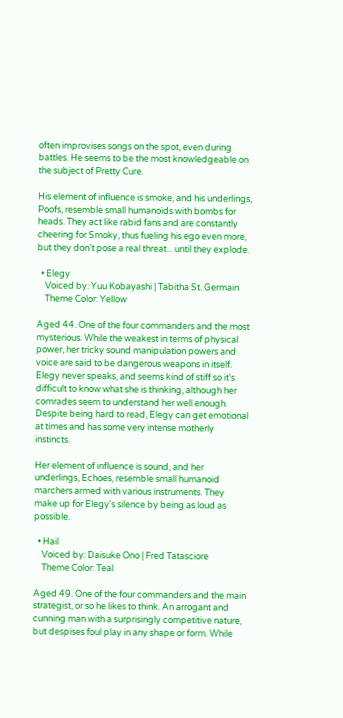often improvises songs on the spot, even during battles. He seems to be the most knowledgeable on the subject of Pretty Cure.

His element of influence is smoke, and his underlings, Poofs, resemble small humanoids with bombs for heads. They act like rabid fans and are constantly cheering for Smoky, thus fueling his ego even more, but they don't pose a real threat... until they explode.

  • Elegy
    Voiced by: Yuu Kobayashi | Tabitha St. Germain
    Theme Color: Yellow

Aged 44. One of the four commanders and the most mysterious. While the weakest in terms of physical power, her tricky sound manipulation powers and voice are said to be dangerous weapons in itself. Elegy never speaks, and seems kind of stiff so it's difficult to know what she is thinking, although her comrades seem to understand her well enough. Despite being hard to read, Elegy can get emotional at times and has some very intense motherly instincts.

Her element of influence is sound, and her underlings, Echoes, resemble small humanoid marchers armed with various instruments. They make up for Elegy's silence by being as loud as possible.

  • Hail
    Voiced by: Daisuke Ono | Fred Tatasciore
    Theme Color: Teal

Aged 49. One of the four commanders and the main strategist, or so he likes to think. An arrogant and cunning man with a surprisingly competitive nature, but despises foul play in any shape or form. While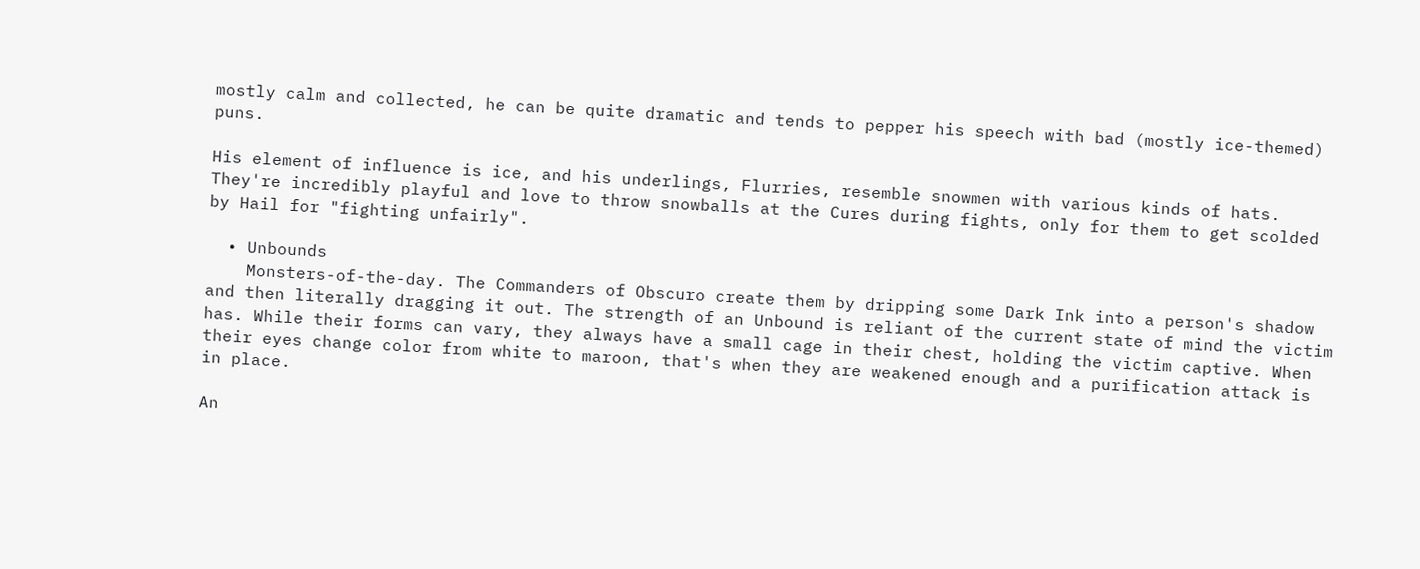mostly calm and collected, he can be quite dramatic and tends to pepper his speech with bad (mostly ice-themed) puns.

His element of influence is ice, and his underlings, Flurries, resemble snowmen with various kinds of hats. They're incredibly playful and love to throw snowballs at the Cures during fights, only for them to get scolded by Hail for "fighting unfairly".

  • Unbounds
    Monsters-of-the-day. The Commanders of Obscuro create them by dripping some Dark Ink into a person's shadow and then literally dragging it out. The strength of an Unbound is reliant of the current state of mind the victim has. While their forms can vary, they always have a small cage in their chest, holding the victim captive. When their eyes change color from white to maroon, that's when they are weakened enough and a purification attack is in place.

An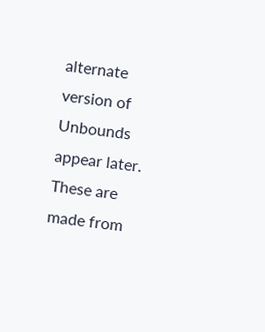alternate version of Unbounds appear later. These are made from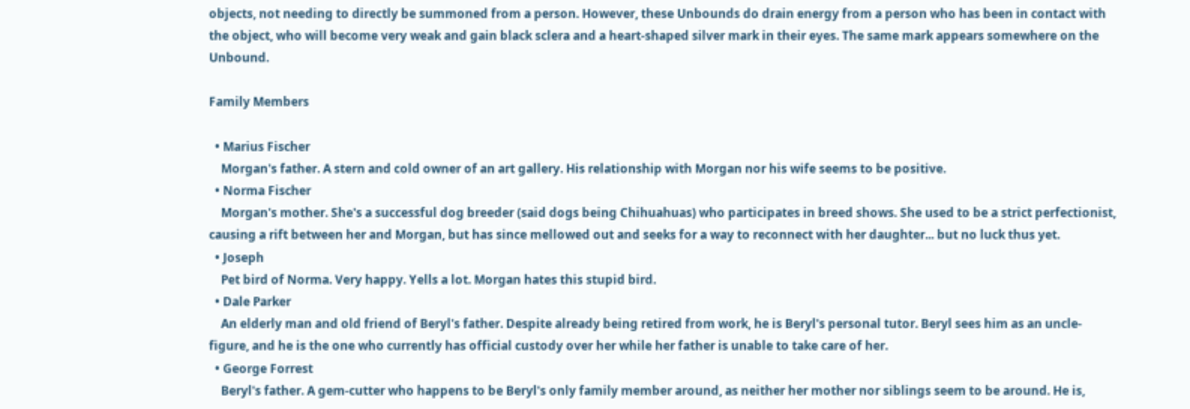objects, not needing to directly be summoned from a person. However, these Unbounds do drain energy from a person who has been in contact with the object, who will become very weak and gain black sclera and a heart-shaped silver mark in their eyes. The same mark appears somewhere on the Unbound.

Family Members

  • Marius Fischer
    Morgan's father. A stern and cold owner of an art gallery. His relationship with Morgan nor his wife seems to be positive.
  • Norma Fischer
    Morgan's mother. She's a successful dog breeder (said dogs being Chihuahuas) who participates in breed shows. She used to be a strict perfectionist, causing a rift between her and Morgan, but has since mellowed out and seeks for a way to reconnect with her daughter... but no luck thus yet.
  • Joseph
    Pet bird of Norma. Very happy. Yells a lot. Morgan hates this stupid bird.
  • Dale Parker
    An elderly man and old friend of Beryl's father. Despite already being retired from work, he is Beryl's personal tutor. Beryl sees him as an uncle-figure, and he is the one who currently has official custody over her while her father is unable to take care of her.
  • George Forrest
    Beryl's father. A gem-cutter who happens to be Beryl's only family member around, as neither her mother nor siblings seem to be around. He is,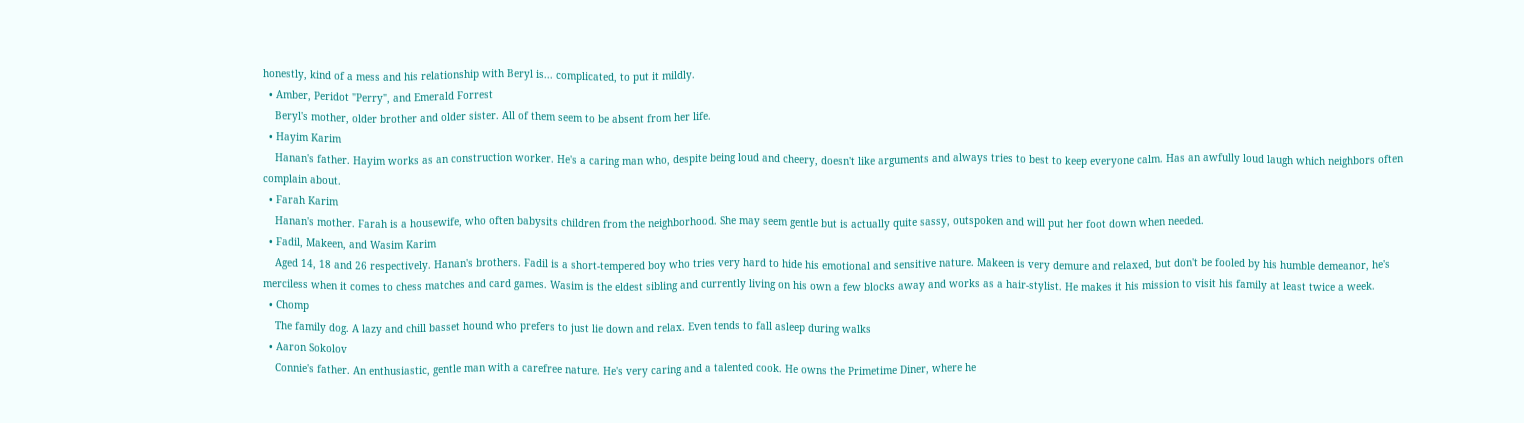honestly, kind of a mess and his relationship with Beryl is... complicated, to put it mildly.
  • Amber, Peridot "Perry", and Emerald Forrest
    Beryl's mother, older brother and older sister. All of them seem to be absent from her life.
  • Hayim Karim
    Hanan's father. Hayim works as an construction worker. He's a caring man who, despite being loud and cheery, doesn't like arguments and always tries to best to keep everyone calm. Has an awfully loud laugh which neighbors often complain about.
  • Farah Karim
    Hanan's mother. Farah is a housewife, who often babysits children from the neighborhood. She may seem gentle but is actually quite sassy, outspoken and will put her foot down when needed.
  • Fadil, Makeen, and Wasim Karim
    Aged 14, 18 and 26 respectively. Hanan's brothers. Fadil is a short-tempered boy who tries very hard to hide his emotional and sensitive nature. Makeen is very demure and relaxed, but don't be fooled by his humble demeanor, he's merciless when it comes to chess matches and card games. Wasim is the eldest sibling and currently living on his own a few blocks away and works as a hair-stylist. He makes it his mission to visit his family at least twice a week.
  • Chomp
    The family dog. A lazy and chill basset hound who prefers to just lie down and relax. Even tends to fall asleep during walks
  • Aaron Sokolov
    Connie's father. An enthusiastic, gentle man with a carefree nature. He's very caring and a talented cook. He owns the Primetime Diner, where he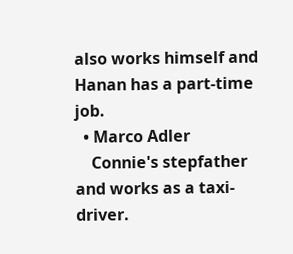also works himself and Hanan has a part-time job.
  • Marco Adler
    Connie's stepfather and works as a taxi-driver.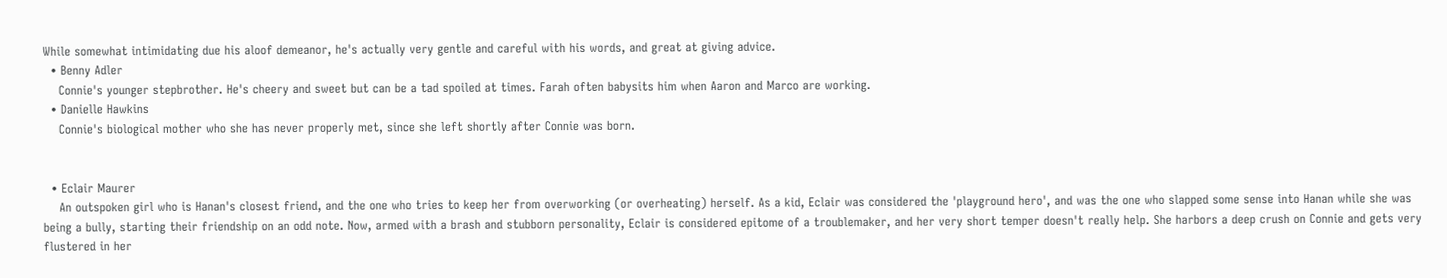While somewhat intimidating due his aloof demeanor, he's actually very gentle and careful with his words, and great at giving advice.
  • Benny Adler
    Connie's younger stepbrother. He's cheery and sweet but can be a tad spoiled at times. Farah often babysits him when Aaron and Marco are working.
  • Danielle Hawkins
    Connie's biological mother who she has never properly met, since she left shortly after Connie was born.


  • Eclair Maurer
    An outspoken girl who is Hanan's closest friend, and the one who tries to keep her from overworking (or overheating) herself. As a kid, Eclair was considered the 'playground hero', and was the one who slapped some sense into Hanan while she was being a bully, starting their friendship on an odd note. Now, armed with a brash and stubborn personality, Eclair is considered epitome of a troublemaker, and her very short temper doesn't really help. She harbors a deep crush on Connie and gets very flustered in her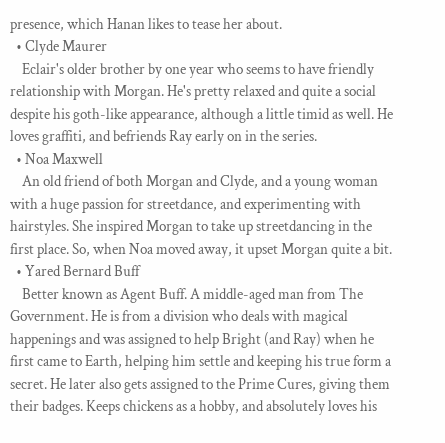presence, which Hanan likes to tease her about.
  • Clyde Maurer
    Eclair's older brother by one year who seems to have friendly relationship with Morgan. He's pretty relaxed and quite a social despite his goth-like appearance, although a little timid as well. He loves graffiti, and befriends Ray early on in the series.
  • Noa Maxwell
    An old friend of both Morgan and Clyde, and a young woman with a huge passion for streetdance, and experimenting with hairstyles. She inspired Morgan to take up streetdancing in the first place. So, when Noa moved away, it upset Morgan quite a bit.
  • Yared Bernard Buff
    Better known as Agent Buff. A middle-aged man from The Government. He is from a division who deals with magical happenings and was assigned to help Bright (and Ray) when he first came to Earth, helping him settle and keeping his true form a secret. He later also gets assigned to the Prime Cures, giving them their badges. Keeps chickens as a hobby, and absolutely loves his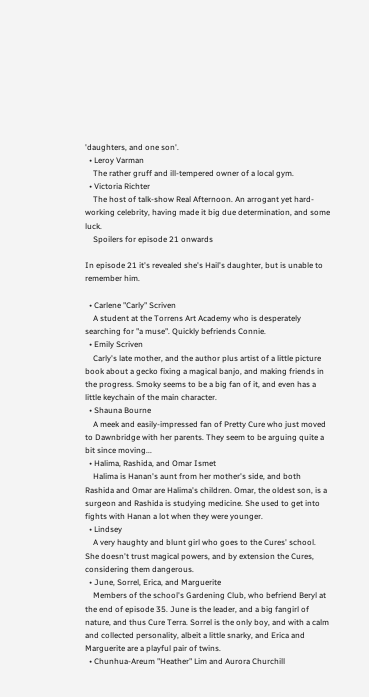'daughters, and one son'.
  • Leroy Varman
    The rather gruff and ill-tempered owner of a local gym.
  • Victoria Richter
    The host of talk-show Real Afternoon. An arrogant yet hard-working celebrity, having made it big due determination, and some luck.
    Spoilers for episode 21 onwards

In episode 21 it's revealed she's Hail's daughter, but is unable to remember him.

  • Carlene "Carly" Scriven
    A student at the Torrens Art Academy who is desperately searching for "a muse". Quickly befriends Connie.
  • Emily Scriven
    Carly's late mother, and the author plus artist of a little picture book about a gecko fixing a magical banjo, and making friends in the progress. Smoky seems to be a big fan of it, and even has a little keychain of the main character.
  • Shauna Bourne
    A meek and easily-impressed fan of Pretty Cure who just moved to Dawnbridge with her parents. They seem to be arguing quite a bit since moving...
  • Halima, Rashida, and Omar Ismet
    Halima is Hanan's aunt from her mother's side, and both Rashida and Omar are Halima's children. Omar, the oldest son, is a surgeon and Rashida is studying medicine. She used to get into fights with Hanan a lot when they were younger.
  • Lindsey
    A very haughty and blunt girl who goes to the Cures' school. She doesn't trust magical powers, and by extension the Cures, considering them dangerous.
  • June, Sorrel, Erica, and Marguerite
    Members of the school's Gardening Club, who befriend Beryl at the end of episode 35. June is the leader, and a big fangirl of nature, and thus Cure Terra. Sorrel is the only boy, and with a calm and collected personality, albeit a little snarky, and Erica and Marguerite are a playful pair of twins.
  • Chunhua-Areum "Heather" Lim and Aurora Churchill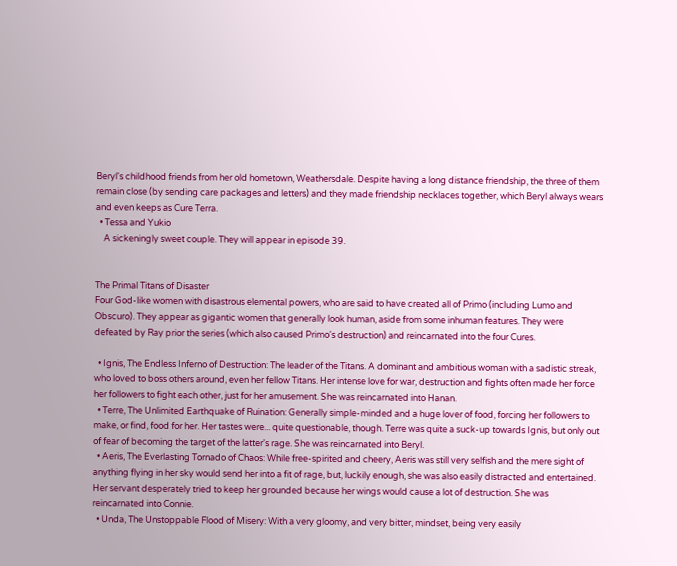Beryl's childhood friends from her old hometown, Weathersdale. Despite having a long distance friendship, the three of them remain close (by sending care packages and letters) and they made friendship necklaces together, which Beryl always wears and even keeps as Cure Terra.
  • Tessa and Yukio
    A sickeningly sweet couple. They will appear in episode 39.


The Primal Titans of Disaster
Four God-like women with disastrous elemental powers, who are said to have created all of Primo (including Lumo and Obscuro). They appear as gigantic women that generally look human, aside from some inhuman features. They were defeated by Ray prior the series (which also caused Primo's destruction) and reincarnated into the four Cures.

  • Ignis, The Endless Inferno of Destruction: The leader of the Titans. A dominant and ambitious woman with a sadistic streak, who loved to boss others around, even her fellow Titans. Her intense love for war, destruction and fights often made her force her followers to fight each other, just for her amusement. She was reincarnated into Hanan.
  • Terre, The Unlimited Earthquake of Ruination: Generally simple-minded and a huge lover of food, forcing her followers to make, or find, food for her. Her tastes were... quite questionable, though. Terre was quite a suck-up towards Ignis, but only out of fear of becoming the target of the latter's rage. She was reincarnated into Beryl.
  • Aeris, The Everlasting Tornado of Chaos: While free-spirited and cheery, Aeris was still very selfish and the mere sight of anything flying in her sky would send her into a fit of rage, but, luckily enough, she was also easily distracted and entertained. Her servant desperately tried to keep her grounded because her wings would cause a lot of destruction. She was reincarnated into Connie.
  • Unda, The Unstoppable Flood of Misery: With a very gloomy, and very bitter, mindset, being very easily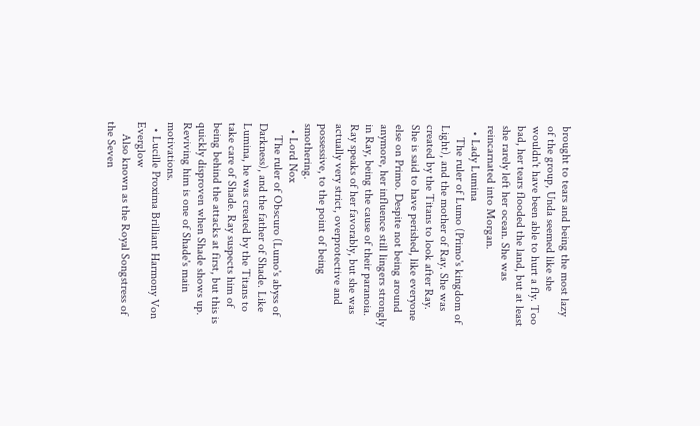brought to tears and being the most lazy of the group, Unda seemed like she wouldn't have been able to hurt a fly. Too bad, her tears flooded the land, but at least she rarely left her ocean. She was reincarnated into Morgan.
  • Lady Lumina
    The ruler of Lumo (Primo's kingdom of Light), and the mother of Ray. She was created by the Titans to look after Ray. She is said to have perished, like everyone else on Primo. Despite not being around anymore, her influence still lingers strongly in Ray, being the cause of their paranoia. Ray speaks of her favorably, but she was actually very strict, overprotective and possessive, to the point of being smothering.
  • Lord Nox
    The ruler of Obscuro (Lumo's abyss of Darkness), and the father of Shade. Like Lumina, he was created by the Titans to take care of Shade. Ray suspects him of being behind the attacks at first, but this is quickly disproven when Shade shows up. Reviving him is one of Shade's main motivations.
  • Lucille Proxima Brilliant Harmony Von Everglow
    Also known as the Royal Songstress of the Seven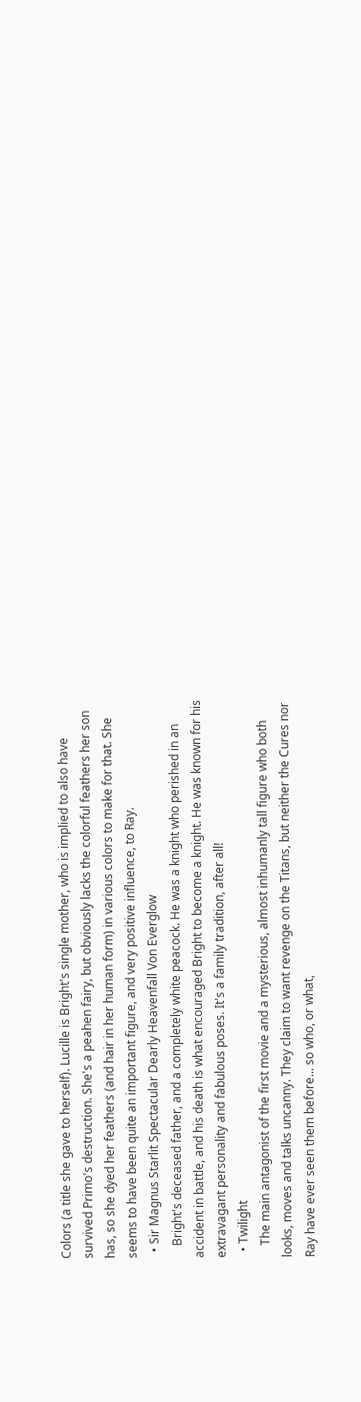Colors (a title she gave to herself). Lucille is Bright's single mother, who is implied to also have survived Primo's destruction. She's a peahen fairy, but obviously lacks the colorful feathers her son has, so she dyed her feathers (and hair in her human form) in various colors to make for that. She seems to have been quite an important figure, and very positive influence, to Ray.
  • Sir Magnus Starlit Spectacular Dearly Heavenfall Von Everglow
    Bright's deceased father, and a completely white peacock. He was a knight who perished in an accident in battle, and his death is what encouraged Bright to become a knight. He was known for his extravagant personality and fabulous poses. It's a family tradition, after all!
  • Twilight
    The main antagonist of the first movie and a mysterious, almost inhumanly tall figure who both looks, moves and talks uncanny. They claim to want revenge on the Titans, but neither the Cures nor Ray have ever seen them before... so who, or what,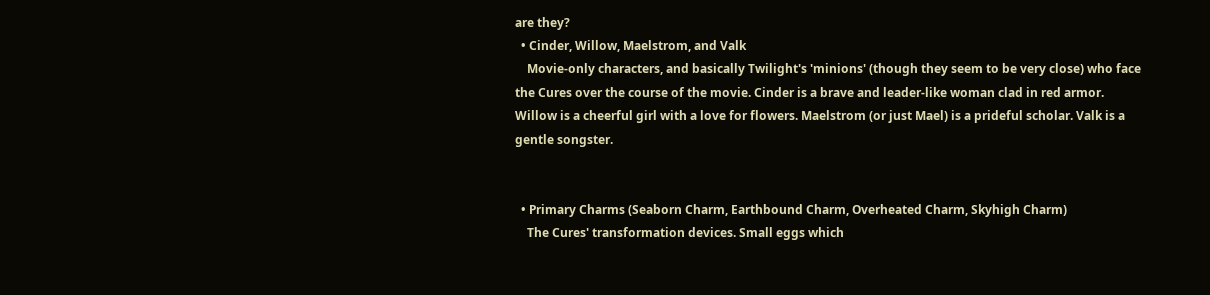are they?
  • Cinder, Willow, Maelstrom, and Valk
    Movie-only characters, and basically Twilight's 'minions' (though they seem to be very close) who face the Cures over the course of the movie. Cinder is a brave and leader-like woman clad in red armor. Willow is a cheerful girl with a love for flowers. Maelstrom (or just Mael) is a prideful scholar. Valk is a gentle songster.


  • Primary Charms (Seaborn Charm, Earthbound Charm, Overheated Charm, Skyhigh Charm)
    The Cures' transformation devices. Small eggs which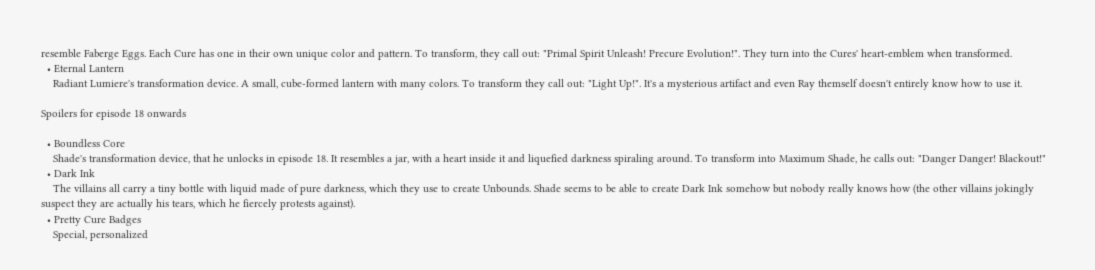resemble Faberge Eggs. Each Cure has one in their own unique color and pattern. To transform, they call out: "Primal Spirit Unleash! Precure Evolution!". They turn into the Cures' heart-emblem when transformed.
  • Eternal Lantern
    Radiant Lumiere's transformation device. A small, cube-formed lantern with many colors. To transform they call out: "Light Up!". It's a mysterious artifact and even Ray themself doesn't entirely know how to use it.

Spoilers for episode 18 onwards

  • Boundless Core
    Shade's transformation device, that he unlocks in episode 18. It resembles a jar, with a heart inside it and liquefied darkness spiraling around. To transform into Maximum Shade, he calls out: "Danger Danger! Blackout!"
  • Dark Ink
    The villains all carry a tiny bottle with liquid made of pure darkness, which they use to create Unbounds. Shade seems to be able to create Dark Ink somehow but nobody really knows how (the other villains jokingly suspect they are actually his tears, which he fiercely protests against).
  • Pretty Cure Badges
    Special, personalized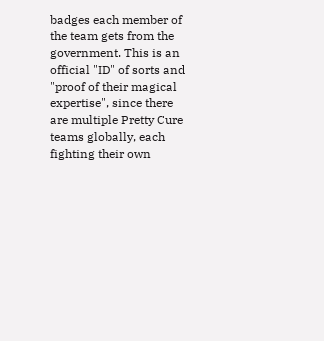badges each member of the team gets from the government. This is an official "ID" of sorts and "proof of their magical expertise", since there are multiple Pretty Cure teams globally, each fighting their own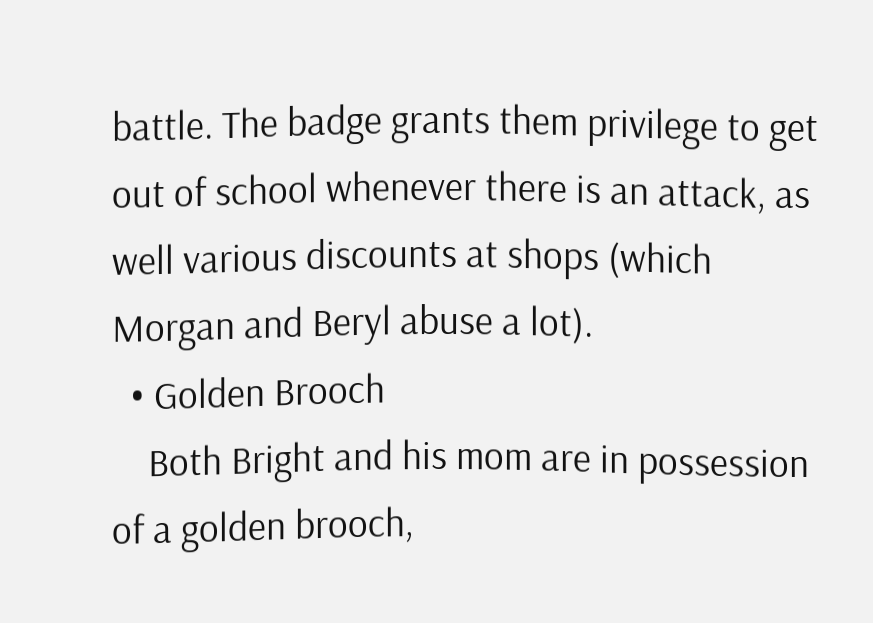battle. The badge grants them privilege to get out of school whenever there is an attack, as well various discounts at shops (which Morgan and Beryl abuse a lot).
  • Golden Brooch
    Both Bright and his mom are in possession of a golden brooch,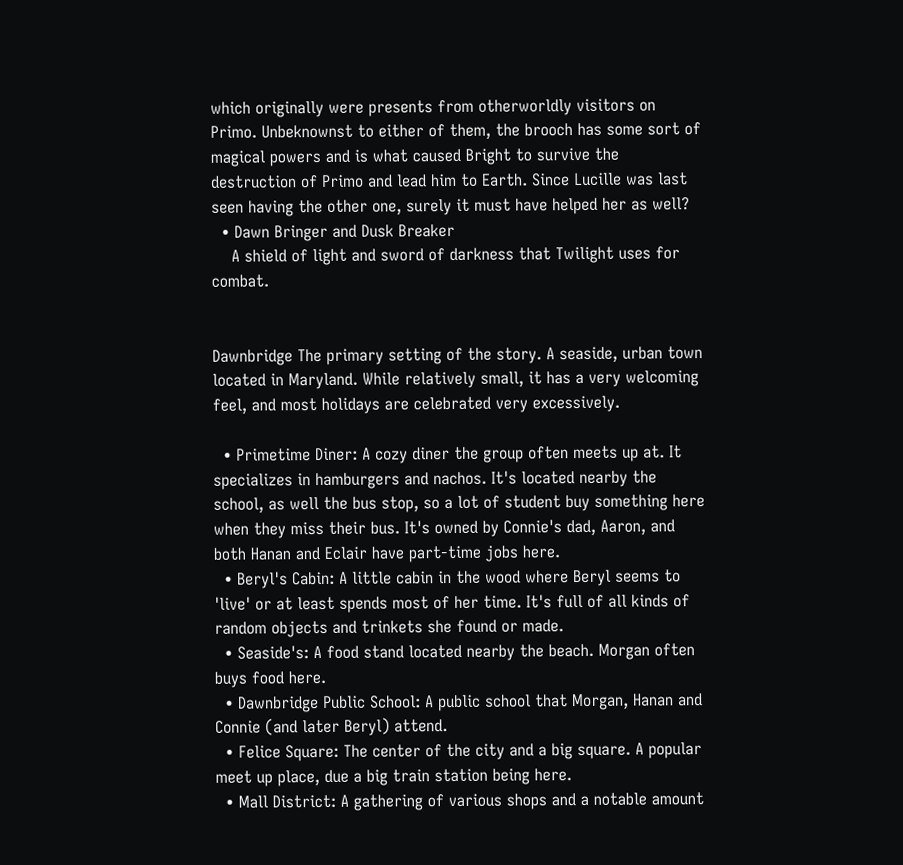which originally were presents from otherworldly visitors on Primo. Unbeknownst to either of them, the brooch has some sort of magical powers and is what caused Bright to survive the destruction of Primo and lead him to Earth. Since Lucille was last seen having the other one, surely it must have helped her as well?
  • Dawn Bringer and Dusk Breaker
    A shield of light and sword of darkness that Twilight uses for combat.


Dawnbridge The primary setting of the story. A seaside, urban town located in Maryland. While relatively small, it has a very welcoming feel, and most holidays are celebrated very excessively.

  • Primetime Diner: A cozy diner the group often meets up at. It specializes in hamburgers and nachos. It's located nearby the school, as well the bus stop, so a lot of student buy something here when they miss their bus. It's owned by Connie's dad, Aaron, and both Hanan and Eclair have part-time jobs here.
  • Beryl's Cabin: A little cabin in the wood where Beryl seems to 'live' or at least spends most of her time. It's full of all kinds of random objects and trinkets she found or made.
  • Seaside's: A food stand located nearby the beach. Morgan often buys food here.
  • Dawnbridge Public School: A public school that Morgan, Hanan and Connie (and later Beryl) attend.
  • Felice Square: The center of the city and a big square. A popular meet up place, due a big train station being here.
  • Mall District: A gathering of various shops and a notable amount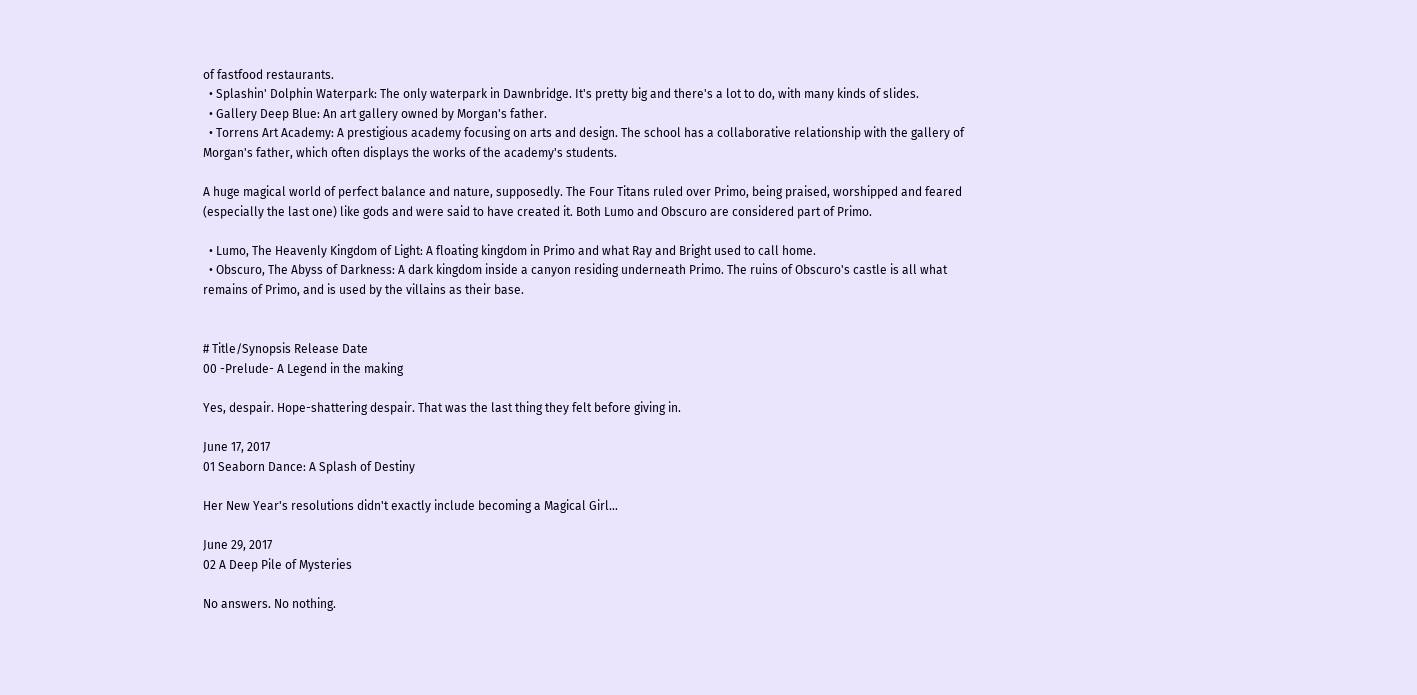of fastfood restaurants.
  • Splashin' Dolphin Waterpark: The only waterpark in Dawnbridge. It's pretty big and there's a lot to do, with many kinds of slides.
  • Gallery Deep Blue: An art gallery owned by Morgan's father.
  • Torrens Art Academy: A prestigious academy focusing on arts and design. The school has a collaborative relationship with the gallery of Morgan's father, which often displays the works of the academy's students.

A huge magical world of perfect balance and nature, supposedly. The Four Titans ruled over Primo, being praised, worshipped and feared (especially the last one) like gods and were said to have created it. Both Lumo and Obscuro are considered part of Primo.

  • Lumo, The Heavenly Kingdom of Light: A floating kingdom in Primo and what Ray and Bright used to call home.
  • Obscuro, The Abyss of Darkness: A dark kingdom inside a canyon residing underneath Primo. The ruins of Obscuro's castle is all what remains of Primo, and is used by the villains as their base.


# Title/Synopsis Release Date
00 -Prelude- A Legend in the making

Yes, despair. Hope-shattering despair. That was the last thing they felt before giving in.

June 17, 2017
01 Seaborn Dance: A Splash of Destiny

Her New Year's resolutions didn't exactly include becoming a Magical Girl...

June 29, 2017
02 A Deep Pile of Mysteries

No answers. No nothing.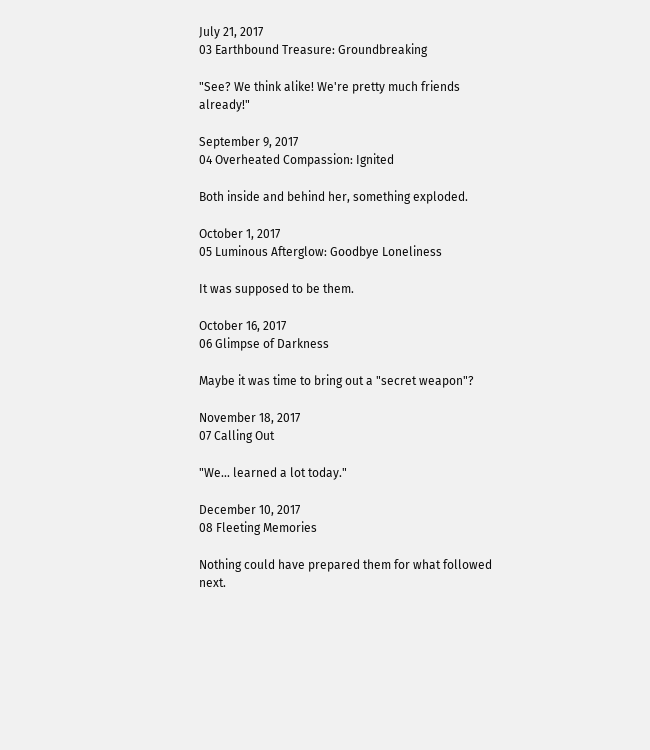July 21, 2017
03 Earthbound Treasure: Groundbreaking

"See? We think alike! We're pretty much friends already!"

September 9, 2017
04 Overheated Compassion: Ignited

Both inside and behind her, something exploded.

October 1, 2017
05 Luminous Afterglow: Goodbye Loneliness

It was supposed to be them.

October 16, 2017
06 Glimpse of Darkness

Maybe it was time to bring out a "secret weapon"?

November 18, 2017
07 Calling Out

"We... learned a lot today."

December 10, 2017
08 Fleeting Memories

Nothing could have prepared them for what followed next.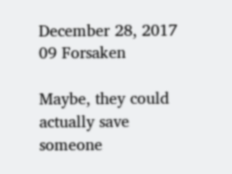December 28, 2017
09 Forsaken

Maybe, they could actually save someone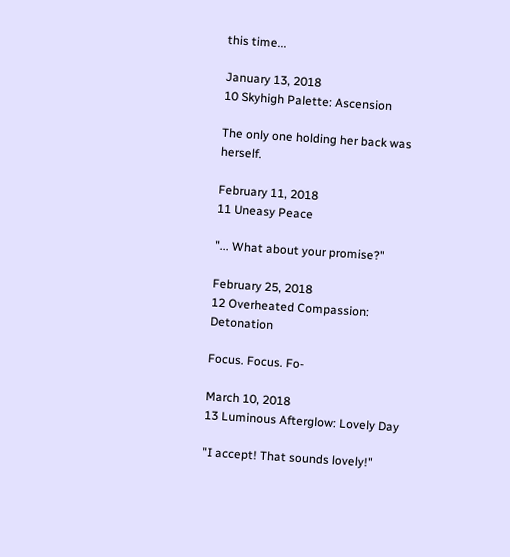this time...

January 13, 2018
10 Skyhigh Palette: Ascension

The only one holding her back was herself.

February 11, 2018
11 Uneasy Peace

"... What about your promise?"

February 25, 2018
12 Overheated Compassion: Detonation

Focus. Focus. Fo-

March 10, 2018
13 Luminous Afterglow: Lovely Day

"I accept! That sounds lovely!"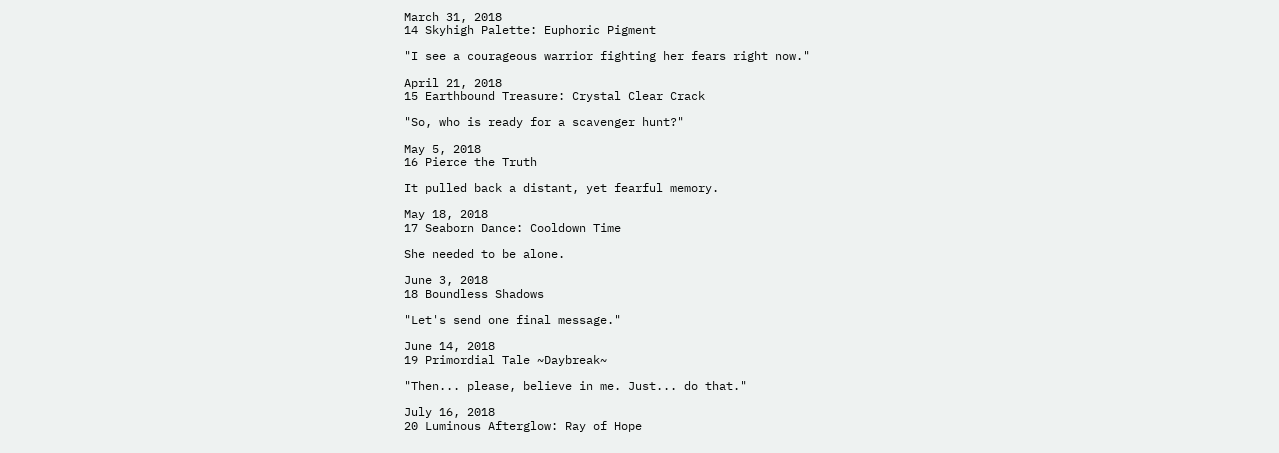March 31, 2018
14 Skyhigh Palette: Euphoric Pigment

"I see a courageous warrior fighting her fears right now."

April 21, 2018
15 Earthbound Treasure: Crystal Clear Crack

"So, who is ready for a scavenger hunt?"

May 5, 2018
16 Pierce the Truth

It pulled back a distant, yet fearful memory.

May 18, 2018
17 Seaborn Dance: Cooldown Time

She needed to be alone.

June 3, 2018
18 Boundless Shadows

"Let's send one final message."

June 14, 2018
19 Primordial Tale ~Daybreak~

"Then... please, believe in me. Just... do that."

July 16, 2018
20 Luminous Afterglow: Ray of Hope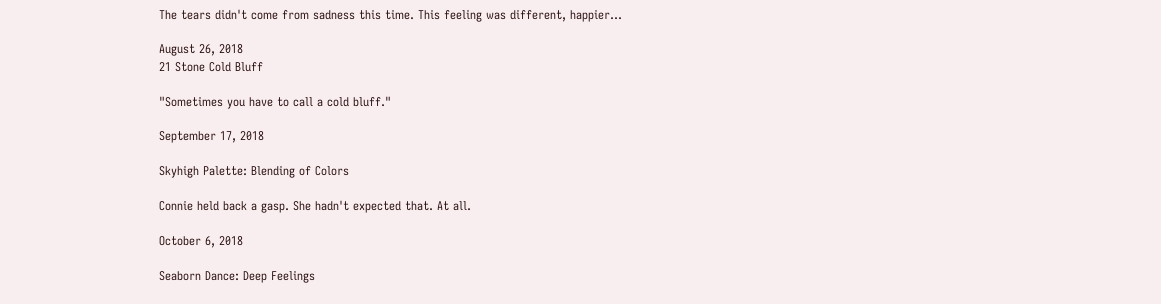The tears didn't come from sadness this time. This feeling was different, happier...

August 26, 2018
21 Stone Cold Bluff

"Sometimes you have to call a cold bluff."

September 17, 2018

Skyhigh Palette: Blending of Colors

Connie held back a gasp. She hadn't expected that. At all.

October 6, 2018

Seaborn Dance: Deep Feelings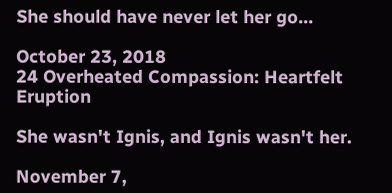She should have never let her go...

October 23, 2018
24 Overheated Compassion: Heartfelt Eruption

She wasn't Ignis, and Ignis wasn't her.

November 7,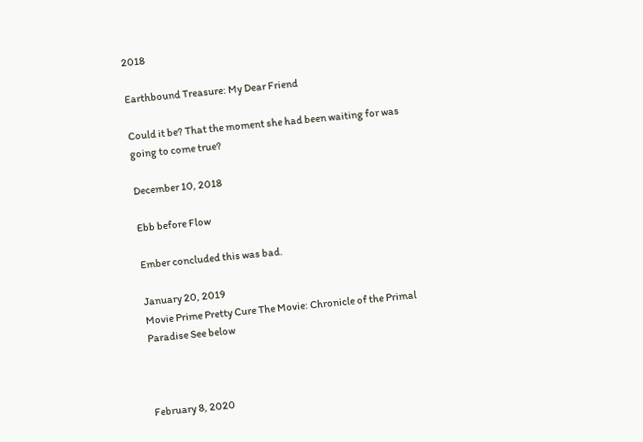2018

Earthbound Treasure: My Dear Friend

Could it be? That the moment she had been waiting for was going to come true?

December 10, 2018

Ebb before Flow

Ember concluded this was bad.

January 20, 2019
Movie Prime Pretty Cure The Movie: Chronicle of the Primal Paradise See below



February 8, 2020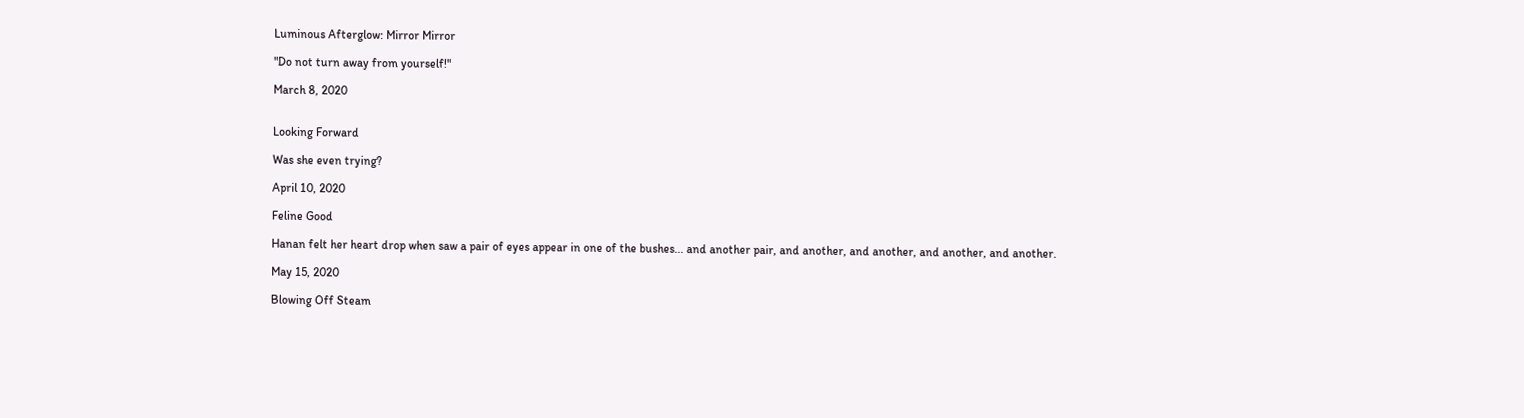Luminous Afterglow: Mirror Mirror

"Do not turn away from yourself!"

March 8, 2020


Looking Forward

Was she even trying?

April 10, 2020

Feline Good

Hanan felt her heart drop when saw a pair of eyes appear in one of the bushes... and another pair, and another, and another, and another, and another.

May 15, 2020

Blowing Off Steam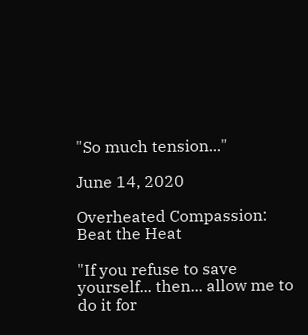"So much tension..."

June 14, 2020

Overheated Compassion: Beat the Heat

"If you refuse to save yourself... then... allow me to do it for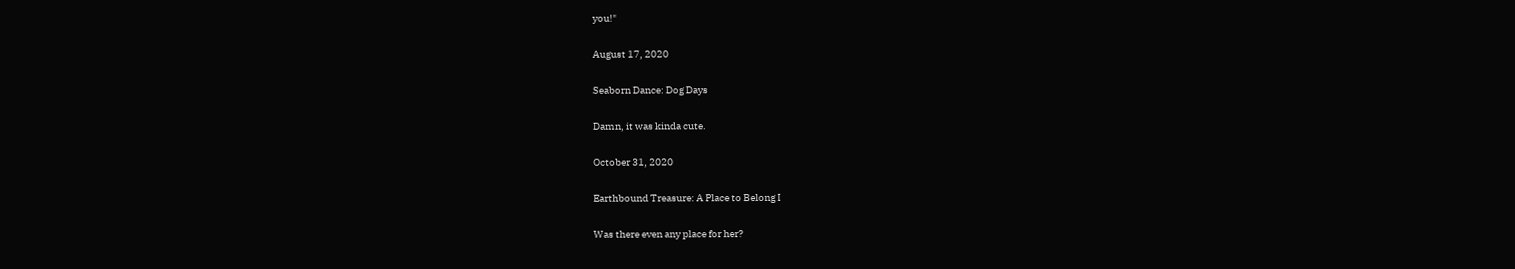you!"

August 17, 2020

Seaborn Dance: Dog Days

Damn, it was kinda cute.

October 31, 2020

Earthbound Treasure: A Place to Belong I

Was there even any place for her?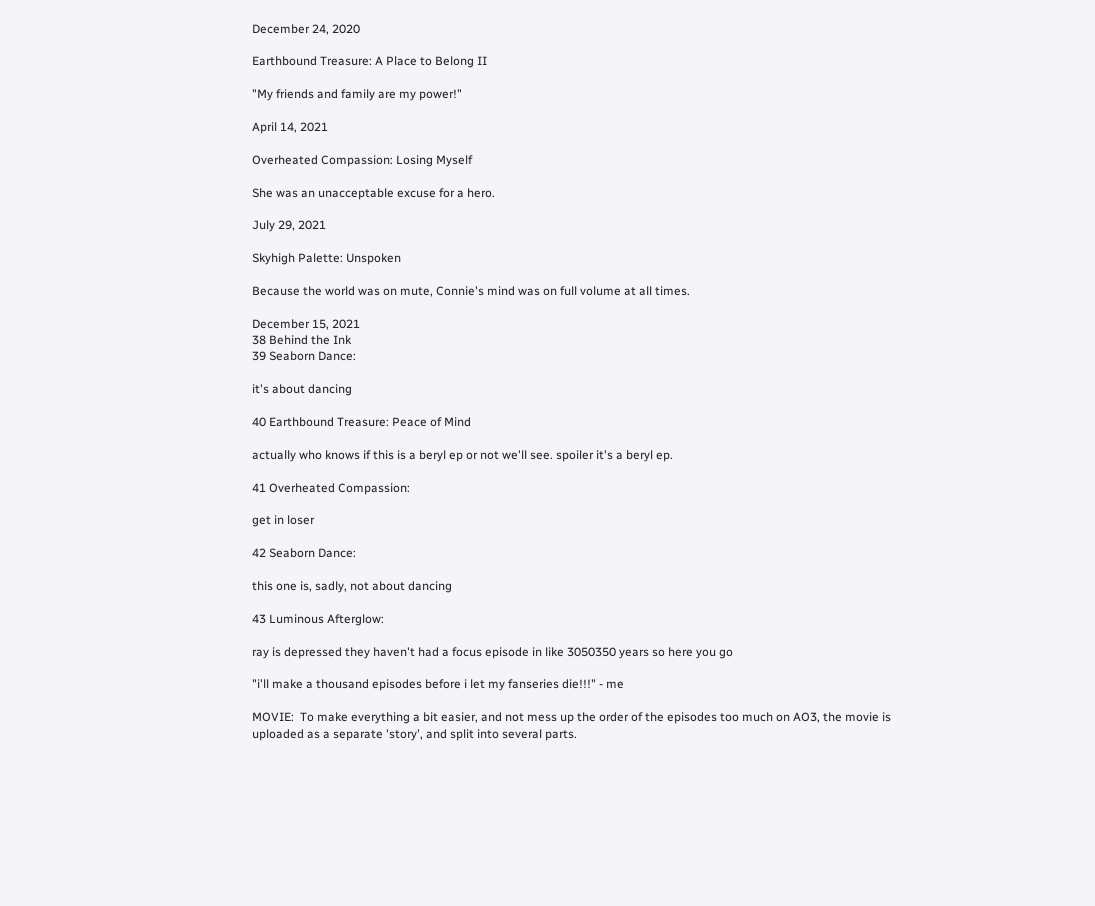December 24, 2020

Earthbound Treasure: A Place to Belong II

"My friends and family are my power!"

April 14, 2021

Overheated Compassion: Losing Myself

She was an unacceptable excuse for a hero.

July 29, 2021

Skyhigh Palette: Unspoken

Because the world was on mute, Connie's mind was on full volume at all times.

December 15, 2021
38 Behind the Ink
39 Seaborn Dance:

it's about dancing

40 Earthbound Treasure: Peace of Mind

actually who knows if this is a beryl ep or not we'll see. spoiler it's a beryl ep.

41 Overheated Compassion:

get in loser

42 Seaborn Dance:

this one is, sadly, not about dancing

43 Luminous Afterglow:

ray is depressed they haven't had a focus episode in like 3050350 years so here you go

"i'll make a thousand episodes before i let my fanseries die!!!" - me

MOVIE:  To make everything a bit easier, and not mess up the order of the episodes too much on AO3, the movie is uploaded as a separate 'story', and split into several parts.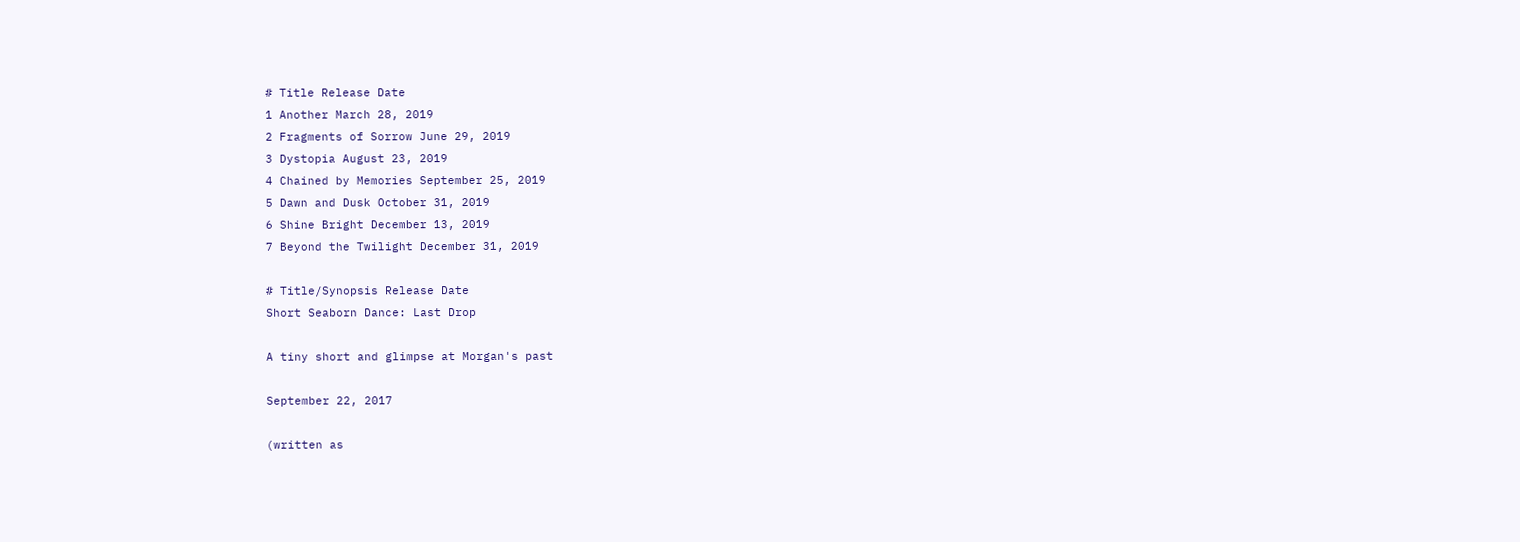# Title Release Date
1 Another March 28, 2019
2 Fragments of Sorrow June 29, 2019
3 Dystopia August 23, 2019
4 Chained by Memories September 25, 2019
5 Dawn and Dusk October 31, 2019
6 Shine Bright December 13, 2019
7 Beyond the Twilight December 31, 2019

# Title/Synopsis Release Date
Short Seaborn Dance: Last Drop

A tiny short and glimpse at Morgan's past

September 22, 2017

(written as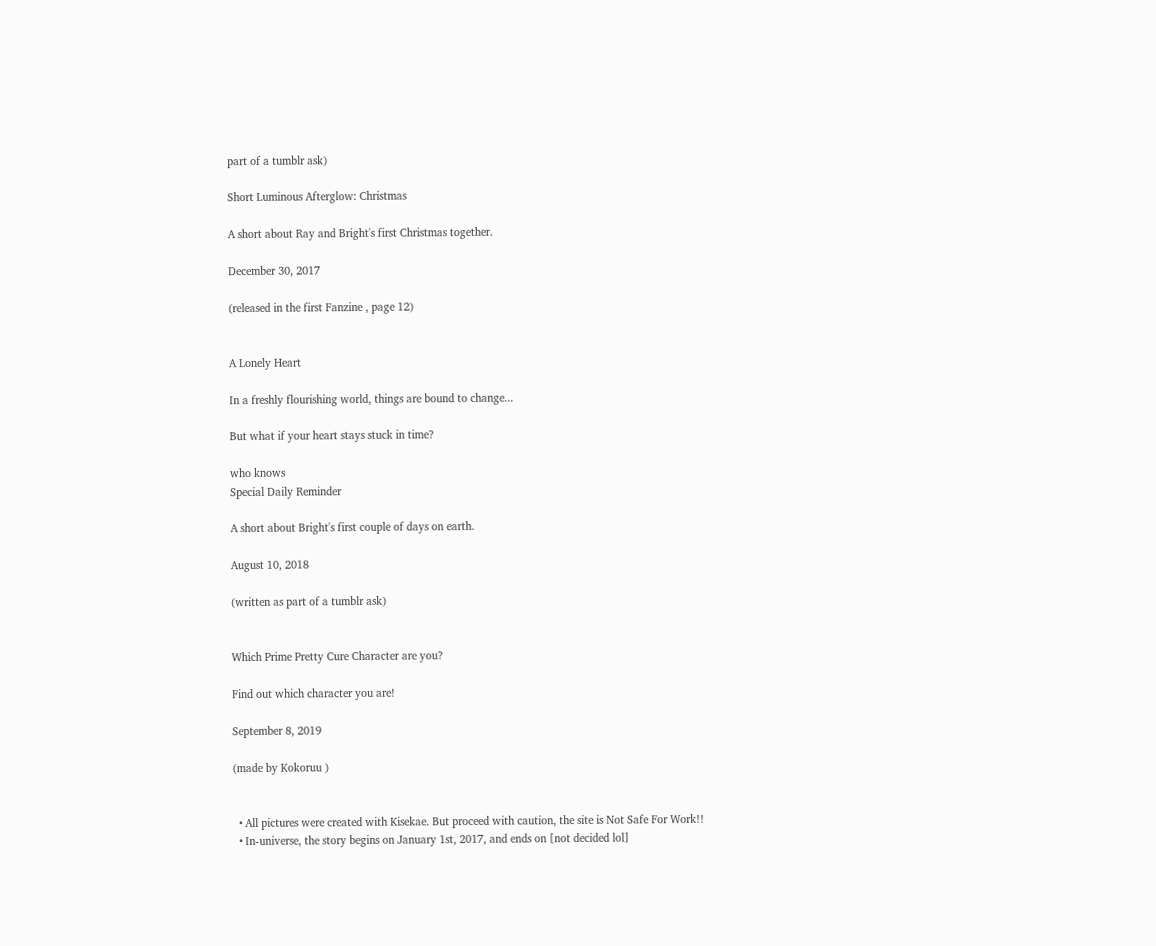part of a tumblr ask)

Short Luminous Afterglow: Christmas

A short about Ray and Bright's first Christmas together.

December 30, 2017

(released in the first Fanzine , page 12)


A Lonely Heart

In a freshly flourishing world, things are bound to change...

But what if your heart stays stuck in time?

who knows
Special Daily Reminder

A short about Bright's first couple of days on earth.

August 10, 2018

(written as part of a tumblr ask)


Which Prime Pretty Cure Character are you?

Find out which character you are!

September 8, 2019

(made by Kokoruu )


  • All pictures were created with Kisekae. But proceed with caution, the site is Not Safe For Work!!
  • In-universe, the story begins on January 1st, 2017, and ends on [not decided lol]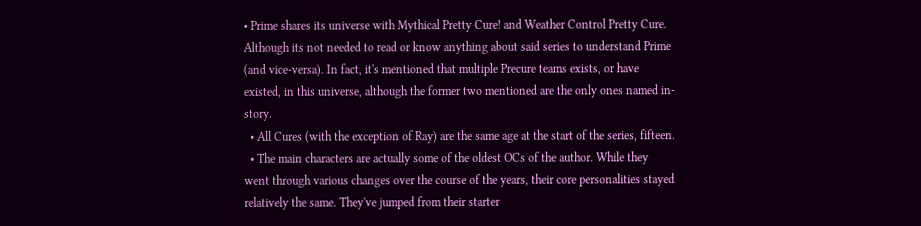• Prime shares its universe with Mythical Pretty Cure! and Weather Control Pretty Cure. Although its not needed to read or know anything about said series to understand Prime (and vice-versa). In fact, it's mentioned that multiple Precure teams exists, or have existed, in this universe, although the former two mentioned are the only ones named in-story.
  • All Cures (with the exception of Ray) are the same age at the start of the series, fifteen.
  • The main characters are actually some of the oldest OCs of the author. While they went through various changes over the course of the years, their core personalities stayed relatively the same. They've jumped from their starter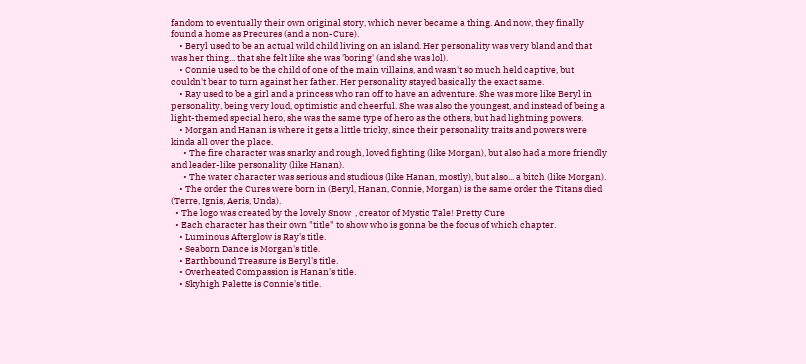fandom to eventually their own original story, which never became a thing. And now, they finally found a home as Precures (and a non-Cure).
    • Beryl used to be an actual wild child living on an island. Her personality was very bland and that was her thing... that she felt like she was 'boring' (and she was lol).
    • Connie used to be the child of one of the main villains, and wasn't so much held captive, but couldn't bear to turn against her father. Her personality stayed basically the exact same.
    • Ray used to be a girl and a princess who ran off to have an adventure. She was more like Beryl in personality, being very loud, optimistic and cheerful. She was also the youngest, and instead of being a light-themed special hero, she was the same type of hero as the others, but had lightning powers.
    • Morgan and Hanan is where it gets a little tricky, since their personality traits and powers were kinda all over the place.
      • The fire character was snarky and rough, loved fighting (like Morgan), but also had a more friendly and leader-like personality (like Hanan).
      • The water character was serious and studious (like Hanan, mostly), but also... a bitch (like Morgan).
    • The order the Cures were born in (Beryl, Hanan, Connie, Morgan) is the same order the Titans died (Terre, Ignis, Aeris, Unda).
  • The logo was created by the lovely Snow  , creator of Mystic Tale! Pretty Cure
  • Each character has their own "title" to show who is gonna be the focus of which chapter.
    • Luminous Afterglow is Ray's title.
    • Seaborn Dance is Morgan's title.
    • Earthbound Treasure is Beryl's title.
    • Overheated Compassion is Hanan's title.
    • Skyhigh Palette is Connie's title.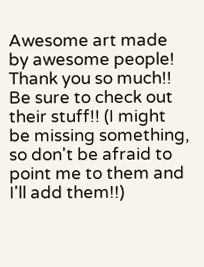Awesome art made by awesome people! Thank you so much!! Be sure to check out their stuff!! (I might be missing something, so don't be afraid to point me to them and I'll add them!!)